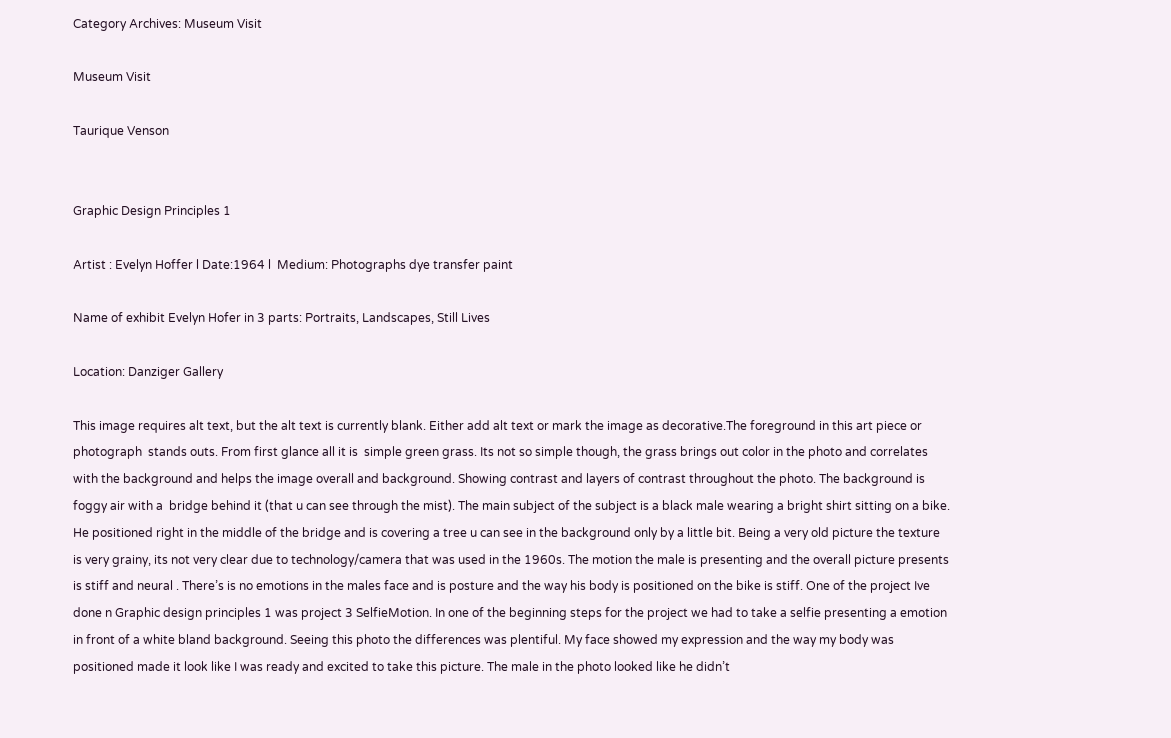Category Archives: Museum Visit

Museum Visit

Taurique Venson


Graphic Design Principles 1

Artist : Evelyn Hoffer l Date:1964 l  Medium: Photographs dye transfer paint

Name of exhibit Evelyn Hofer in 3 parts: Portraits, Landscapes, Still Lives

Location: Danziger Gallery

This image requires alt text, but the alt text is currently blank. Either add alt text or mark the image as decorative.The foreground in this art piece or photograph  stands outs. From first glance all it is  simple green grass. Its not so simple though, the grass brings out color in the photo and correlates with the background and helps the image overall and background. Showing contrast and layers of contrast throughout the photo. The background is foggy air with a  bridge behind it (that u can see through the mist). The main subject of the subject is a black male wearing a bright shirt sitting on a bike. He positioned right in the middle of the bridge and is covering a tree u can see in the background only by a little bit. Being a very old picture the texture is very grainy, its not very clear due to technology/camera that was used in the 1960s. The motion the male is presenting and the overall picture presents is stiff and neural . There’s is no emotions in the males face and is posture and the way his body is positioned on the bike is stiff. One of the project Ive done n Graphic design principles 1 was project 3 SelfieMotion. In one of the beginning steps for the project we had to take a selfie presenting a emotion in front of a white bland background. Seeing this photo the differences was plentiful. My face showed my expression and the way my body was positioned made it look like I was ready and excited to take this picture. The male in the photo looked like he didn’t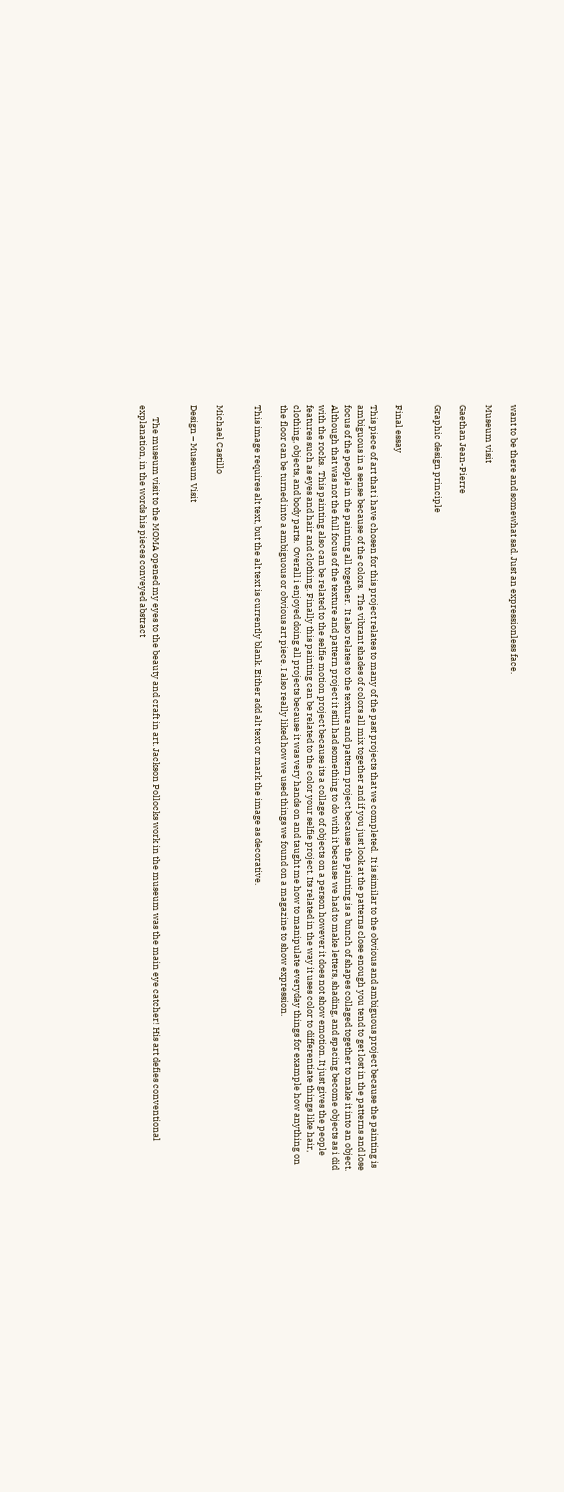want to be there and somewhat sad. Just an expressionless face.

Museum visit

Gaethan Jean-Pierre

Graphic design principle


Final essay

This piece of art that i have chosen for this project relates to many of the past projects that we completed.  It is similar to the obvious and ambiguous project because the painting is ambiguous in a sense because of the colors.  The vibrant shades of colors all mix together and if you just look at the patterns close enough you tend to get lost in the patterns and lose focus of the people in the painting all together.  It also relates to the texture and pattern project because the painting is a bunch of shapes collaged together to make it into an object. Although that was not the full focus of the texture and pattern project it still had something to do with it because we had to make letters, shading, and spacing become objects as i did with the rocks.  This painting also can be related to the selfie motion project because its a collage of objects on a person however it does not show emotion. It just gives the people features such as eyes and hair and clothing. Finally this painting can be related to the color your selfie project. Its related in the way it uses color to differentiate things like hair, clothing, objects, and body parts.  Overall i enjoyed doing all projects because it was very hands on and taught me how to manipulate everyday things for example how anything on the floor can be turned into a ambiguous or obvious art piece. I also really liked how we used things we found on a magazine to show expression.

This image requires alt text, but the alt text is currently blank. Either add alt text or mark the image as decorative.


Michael Castillo

Design – Museum Visit


      The museum visit to the MOMA opened my eyes to the beauty and craft in art. Jackson Pollocks work in the museum was the main eye catcher! His art defies conventional explanation, in the words his pieces conveyed abstract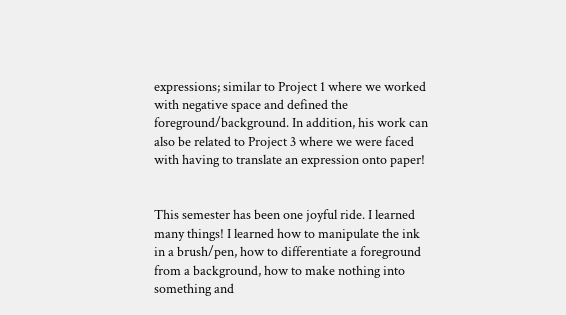expressions; similar to Project 1 where we worked with negative space and defined the foreground/background. In addition, his work can also be related to Project 3 where we were faced with having to translate an expression onto paper!


This semester has been one joyful ride. I learned many things! I learned how to manipulate the ink in a brush/pen, how to differentiate a foreground from a background, how to make nothing into something and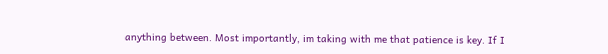anything between. Most importantly, im taking with me that patience is key. If I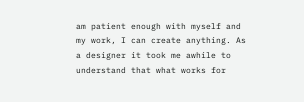am patient enough with myself and my work, I can create anything. As a designer it took me awhile to understand that what works for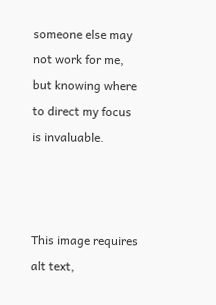someone else may not work for me, but knowing where to direct my focus is invaluable.



This image requires alt text,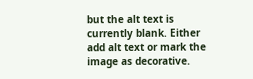but the alt text is currently blank. Either add alt text or mark the image as decorative.